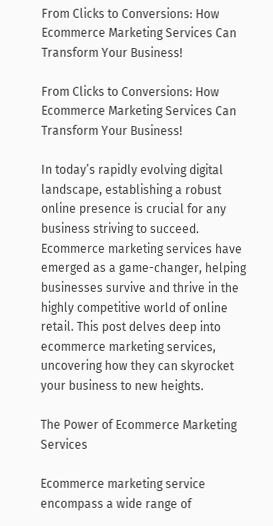From Clicks to Conversions: How Ecommerce Marketing Services Can Transform Your Business!

From Clicks to Conversions: How Ecommerce Marketing Services Can Transform Your Business!

In today’s rapidly evolving digital landscape, establishing a robust online presence is crucial for any business striving to succeed. Ecommerce marketing services have emerged as a game-changer, helping businesses survive and thrive in the highly competitive world of online retail. This post delves deep into ecommerce marketing services, uncovering how they can skyrocket your business to new heights.

The Power of Ecommerce Marketing Services

Ecommerce marketing service encompass a wide range of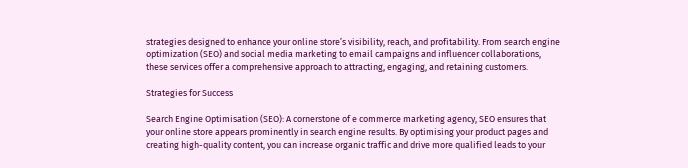strategies designed to enhance your online store’s visibility, reach, and profitability. From search engine optimization (SEO) and social media marketing to email campaigns and influencer collaborations, these services offer a comprehensive approach to attracting, engaging, and retaining customers.

Strategies for Success

Search Engine Optimisation (SEO): A cornerstone of e commerce marketing agency, SEO ensures that your online store appears prominently in search engine results. By optimising your product pages and creating high-quality content, you can increase organic traffic and drive more qualified leads to your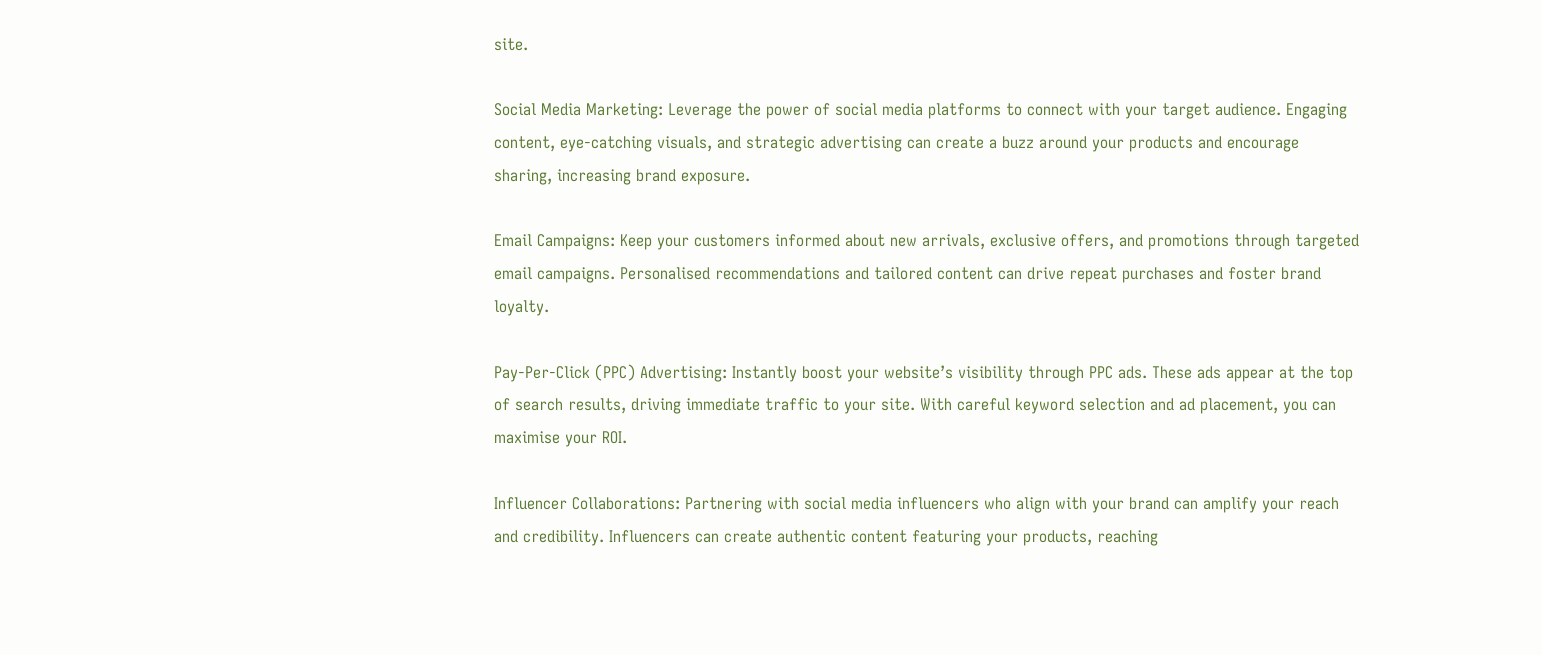site.

Social Media Marketing: Leverage the power of social media platforms to connect with your target audience. Engaging content, eye-catching visuals, and strategic advertising can create a buzz around your products and encourage sharing, increasing brand exposure.

Email Campaigns: Keep your customers informed about new arrivals, exclusive offers, and promotions through targeted email campaigns. Personalised recommendations and tailored content can drive repeat purchases and foster brand loyalty.

Pay-Per-Click (PPC) Advertising: Instantly boost your website’s visibility through PPC ads. These ads appear at the top of search results, driving immediate traffic to your site. With careful keyword selection and ad placement, you can maximise your ROI.

Influencer Collaborations: Partnering with social media influencers who align with your brand can amplify your reach and credibility. Influencers can create authentic content featuring your products, reaching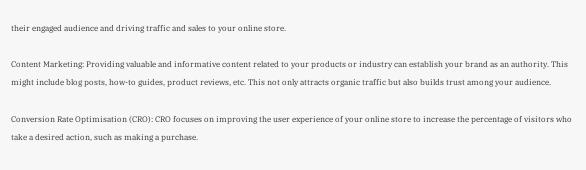their engaged audience and driving traffic and sales to your online store.

Content Marketing: Providing valuable and informative content related to your products or industry can establish your brand as an authority. This might include blog posts, how-to guides, product reviews, etc. This not only attracts organic traffic but also builds trust among your audience.

Conversion Rate Optimisation (CRO): CRO focuses on improving the user experience of your online store to increase the percentage of visitors who take a desired action, such as making a purchase.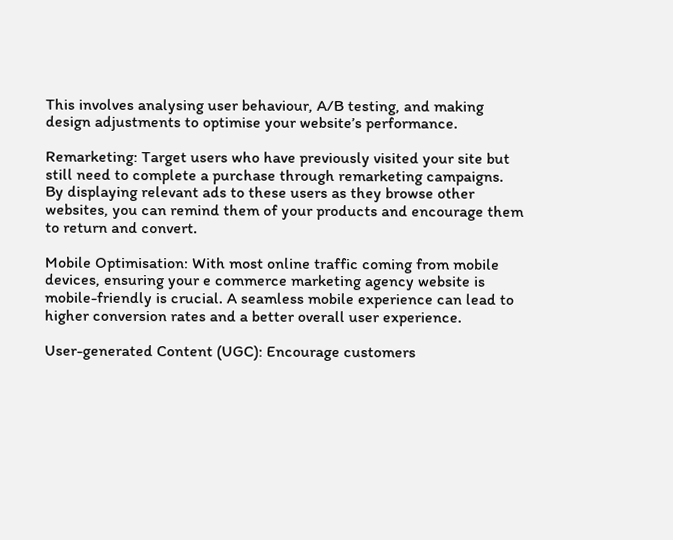This involves analysing user behaviour, A/B testing, and making design adjustments to optimise your website’s performance.

Remarketing: Target users who have previously visited your site but still need to complete a purchase through remarketing campaigns. By displaying relevant ads to these users as they browse other websites, you can remind them of your products and encourage them to return and convert.

Mobile Optimisation: With most online traffic coming from mobile devices, ensuring your e commerce marketing agency website is mobile-friendly is crucial. A seamless mobile experience can lead to higher conversion rates and a better overall user experience.

User-generated Content (UGC): Encourage customers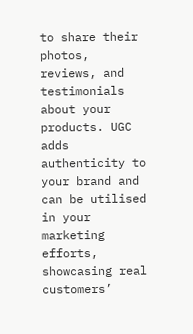to share their photos, reviews, and testimonials about your products. UGC adds authenticity to your brand and can be utilised in your marketing efforts, showcasing real customers’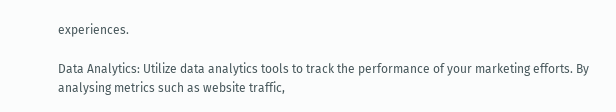experiences.

Data Analytics: Utilize data analytics tools to track the performance of your marketing efforts. By analysing metrics such as website traffic,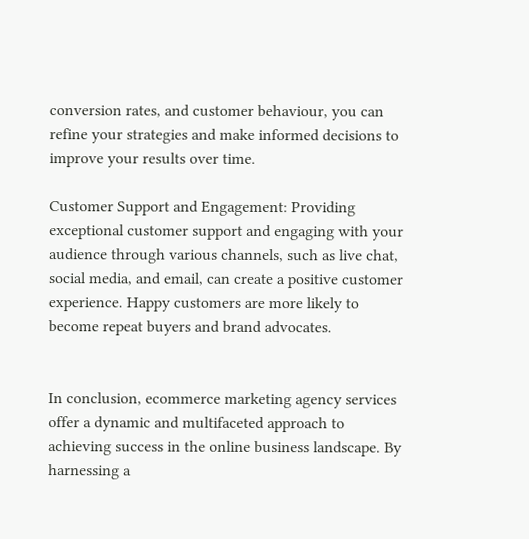conversion rates, and customer behaviour, you can refine your strategies and make informed decisions to improve your results over time.

Customer Support and Engagement: Providing exceptional customer support and engaging with your audience through various channels, such as live chat, social media, and email, can create a positive customer experience. Happy customers are more likely to become repeat buyers and brand advocates.


In conclusion, ecommerce marketing agency services offer a dynamic and multifaceted approach to achieving success in the online business landscape. By harnessing a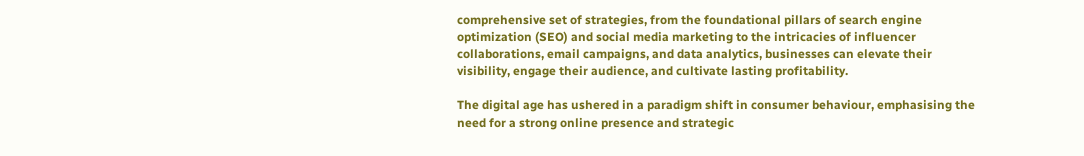comprehensive set of strategies, from the foundational pillars of search engine optimization (SEO) and social media marketing to the intricacies of influencer collaborations, email campaigns, and data analytics, businesses can elevate their visibility, engage their audience, and cultivate lasting profitability.

The digital age has ushered in a paradigm shift in consumer behaviour, emphasising the need for a strong online presence and strategic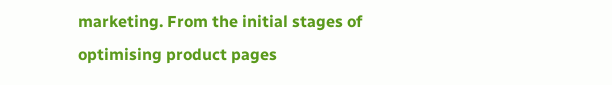marketing. From the initial stages of optimising product pages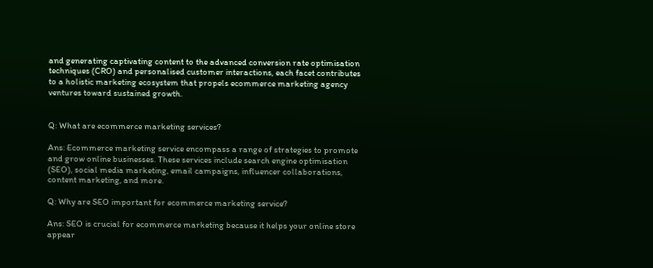and generating captivating content to the advanced conversion rate optimisation techniques (CRO) and personalised customer interactions, each facet contributes to a holistic marketing ecosystem that propels ecommerce marketing agency ventures toward sustained growth.


Q: What are ecommerce marketing services?

Ans: Ecommerce marketing service encompass a range of strategies to promote and grow online businesses. These services include search engine optimisation (SEO), social media marketing, email campaigns, influencer collaborations, content marketing, and more.

Q: Why are SEO important for ecommerce marketing service?

Ans: SEO is crucial for ecommerce marketing because it helps your online store appear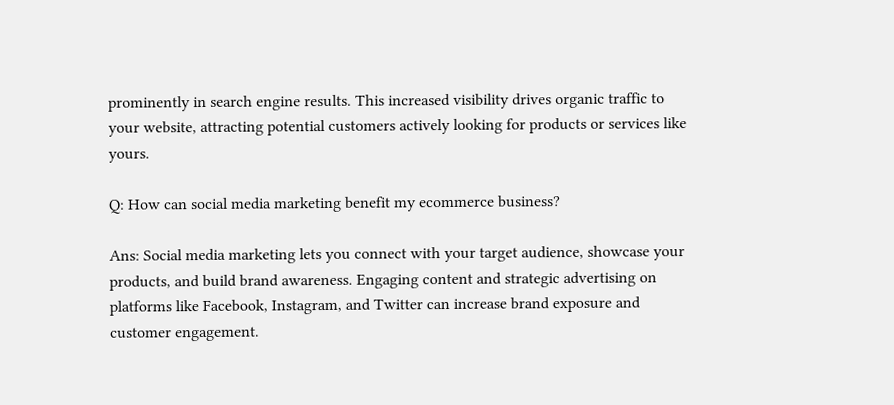prominently in search engine results. This increased visibility drives organic traffic to your website, attracting potential customers actively looking for products or services like yours.

Q: How can social media marketing benefit my ecommerce business?

Ans: Social media marketing lets you connect with your target audience, showcase your products, and build brand awareness. Engaging content and strategic advertising on platforms like Facebook, Instagram, and Twitter can increase brand exposure and customer engagement.